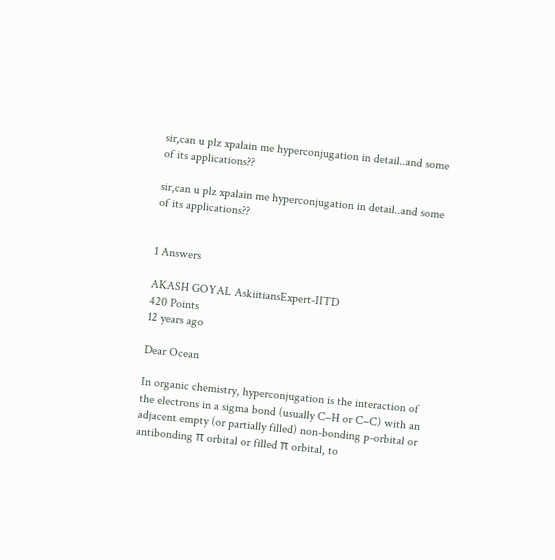sir,can u plz xpalain me hyperconjugation in detail..and some of its applications??

sir,can u plz xpalain me hyperconjugation in detail..and some of its applications??


1 Answers

AKASH GOYAL AskiitiansExpert-IITD
420 Points
12 years ago

Dear Ocean

In organic chemistry, hyperconjugation is the interaction of the electrons in a sigma bond (usually C–H or C–C) with an adjacent empty (or partially filled) non-bonding p-orbital or antibonding π orbital or filled π orbital, to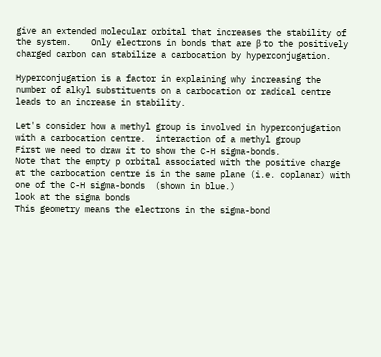give an extended molecular orbital that increases the stability of the system.    Only electrons in bonds that are β to the positively charged carbon can stabilize a carbocation by hyperconjugation.

Hyperconjugation is a factor in explaining why increasing the number of alkyl substituents on a carbocation or radical centre leads to an increase in stability.

Let's consider how a methyl group is involved in hyperconjugation with a carbocation centre.  interaction of a methyl group
First we need to draw it to show the C-H sigma-bonds.
Note that the empty p orbital associated with the positive charge at the carbocation centre is in the same plane (i.e. coplanar) with one of the C-H sigma-bonds  (shown in blue.)
look at the sigma bonds
This geometry means the electrons in the sigma-bond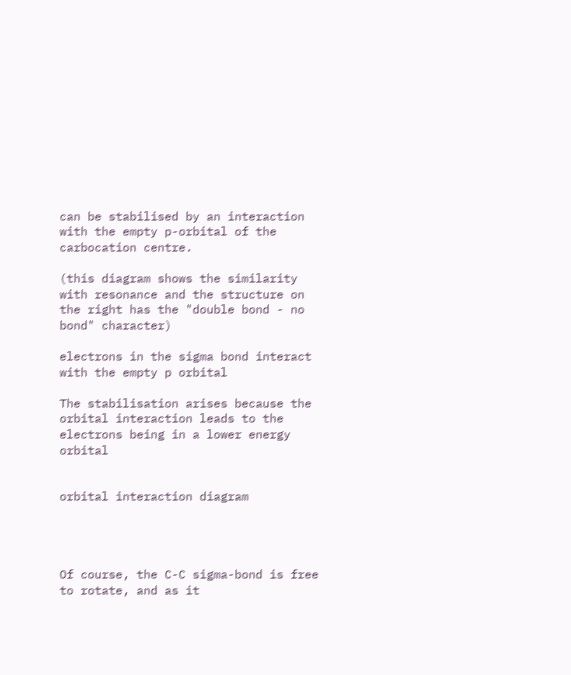can be stabilised by an interaction with the empty p-orbital of the carbocation centre.

(this diagram shows the similarity with resonance and the structure on the right has the "double bond - no bond" character)

electrons in the sigma bond interact with the empty p orbital

The stabilisation arises because the orbital interaction leads to the electrons being in a lower energy orbital


orbital interaction diagram




Of course, the C-C sigma-bond is free to rotate, and as it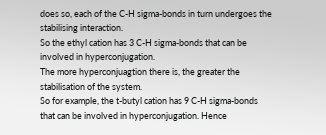does so, each of the C-H sigma-bonds in turn undergoes the stabilising interaction.
So the ethyl cation has 3 C-H sigma-bonds that can be involved in hyperconjugation.
The more hyperconjuagtion there is, the greater the stabilisation of the system.
So for example, the t-butyl cation has 9 C-H sigma-bonds that can be involved in hyperconjugation. Hence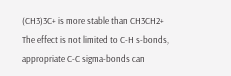(CH3)3C+ is more stable than CH3CH2+
The effect is not limited to C-H s-bonds, appropriate C-C sigma-bonds can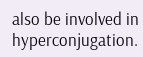also be involved in hyperconjugation.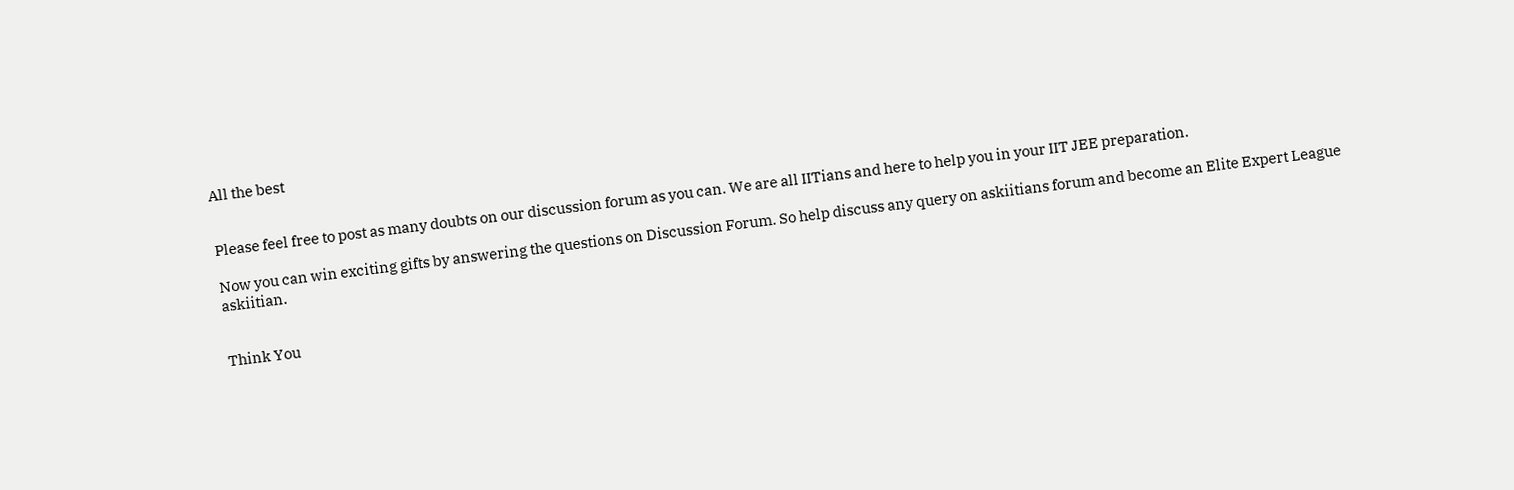All the best


Please feel free to post as many doubts on our discussion forum as you can. We are all IITians and here to help you in your IIT JEE preparation.

Now you can win exciting gifts by answering the questions on Discussion Forum. So help discuss any query on askiitians forum and become an Elite Expert League askiitian.


Think You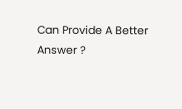Can Provide A Better Answer ?